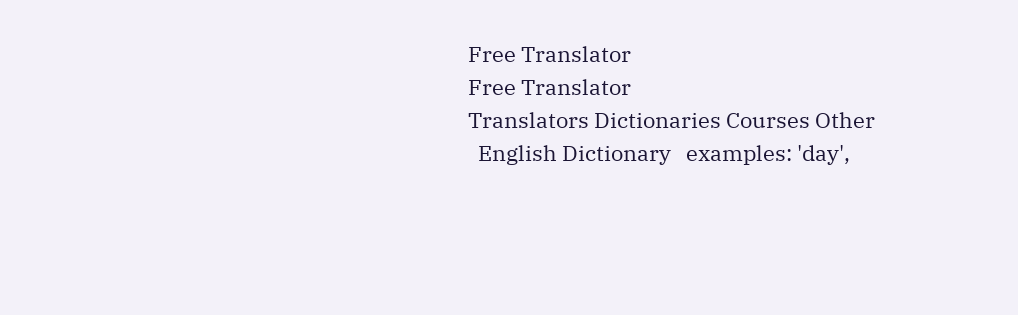Free Translator
Free Translator
Translators Dictionaries Courses Other
  English Dictionary   examples: 'day',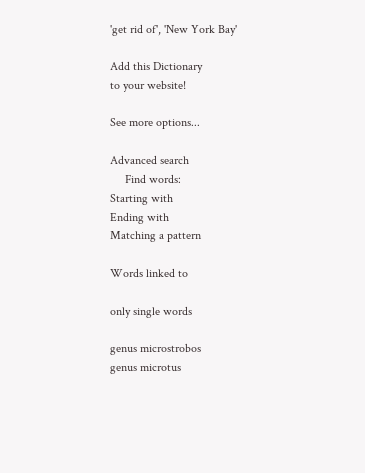'get rid of', 'New York Bay'

Add this Dictionary
to your website!

See more options...

Advanced search
     Find words:
Starting with
Ending with
Matching a pattern

Words linked to

only single words

genus microstrobos
genus microtus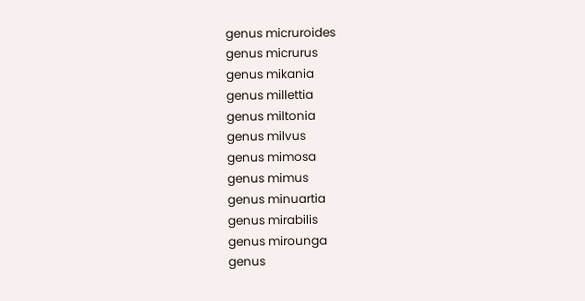genus micruroides
genus micrurus
genus mikania
genus millettia
genus miltonia
genus milvus
genus mimosa
genus mimus
genus minuartia
genus mirabilis
genus mirounga
genus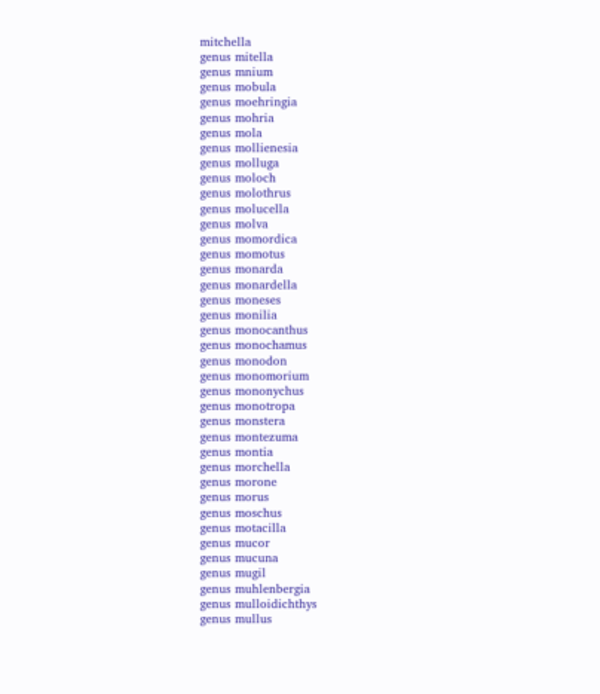mitchella
genus mitella
genus mnium
genus mobula
genus moehringia
genus mohria
genus mola
genus mollienesia
genus molluga
genus moloch
genus molothrus
genus molucella
genus molva
genus momordica
genus momotus
genus monarda
genus monardella
genus moneses
genus monilia
genus monocanthus
genus monochamus
genus monodon
genus monomorium
genus mononychus
genus monotropa
genus monstera
genus montezuma
genus montia
genus morchella
genus morone
genus morus
genus moschus
genus motacilla
genus mucor
genus mucuna
genus mugil
genus muhlenbergia
genus mulloidichthys
genus mullus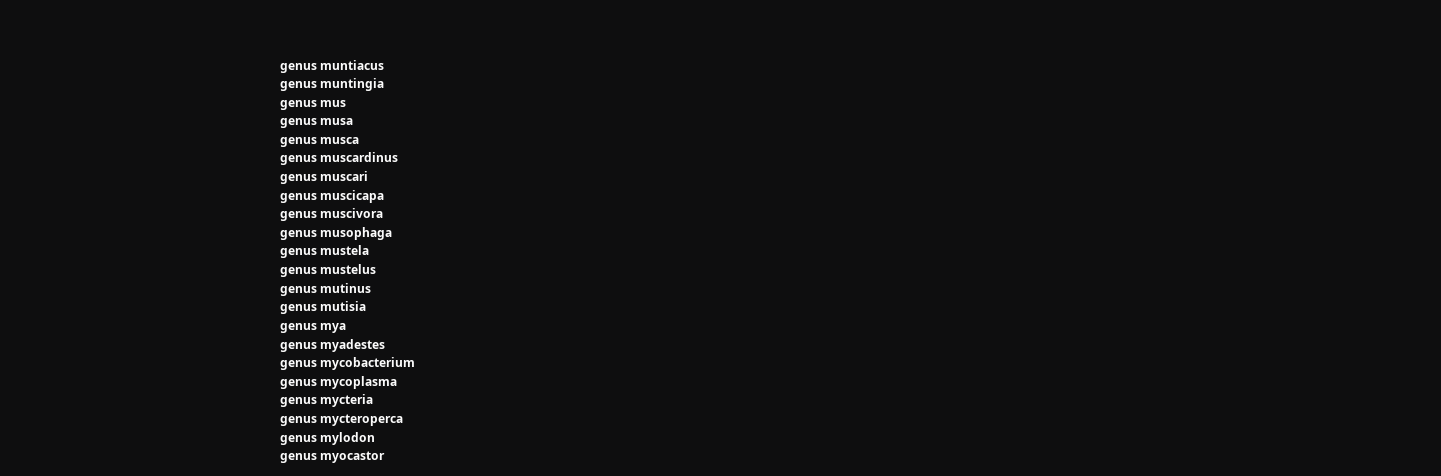genus muntiacus
genus muntingia
genus mus
genus musa
genus musca
genus muscardinus
genus muscari
genus muscicapa
genus muscivora
genus musophaga
genus mustela
genus mustelus
genus mutinus
genus mutisia
genus mya
genus myadestes
genus mycobacterium
genus mycoplasma
genus mycteria
genus mycteroperca
genus mylodon
genus myocastor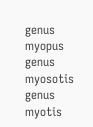genus myopus
genus myosotis
genus myotis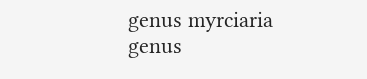genus myrciaria
genus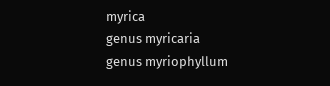myrica
genus myricaria
genus myriophyllum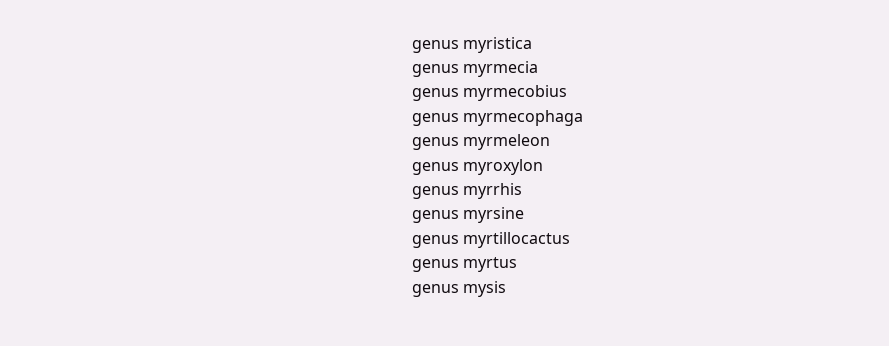genus myristica
genus myrmecia
genus myrmecobius
genus myrmecophaga
genus myrmeleon
genus myroxylon
genus myrrhis
genus myrsine
genus myrtillocactus
genus myrtus
genus mysis